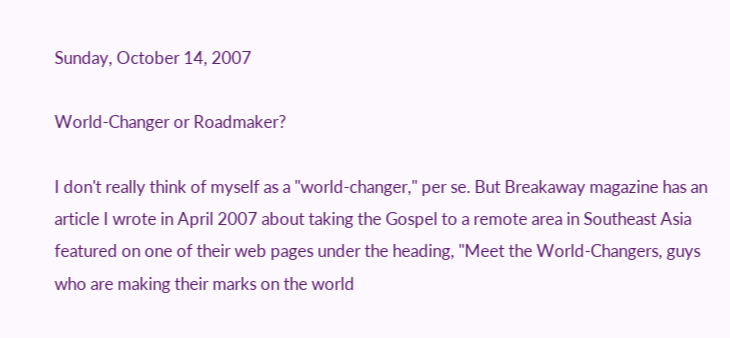Sunday, October 14, 2007

World-Changer or Roadmaker?

I don't really think of myself as a "world-changer," per se. But Breakaway magazine has an article I wrote in April 2007 about taking the Gospel to a remote area in Southeast Asia featured on one of their web pages under the heading, "Meet the World-Changers, guys who are making their marks on the world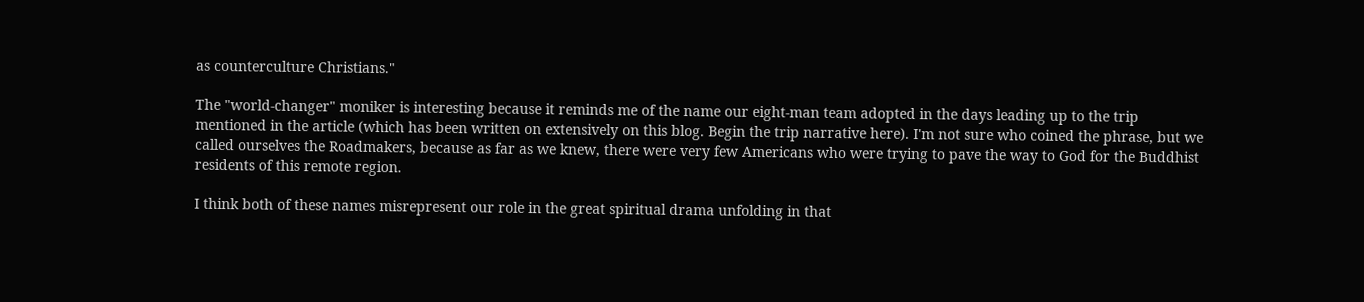as counterculture Christians."

The "world-changer" moniker is interesting because it reminds me of the name our eight-man team adopted in the days leading up to the trip mentioned in the article (which has been written on extensively on this blog. Begin the trip narrative here). I'm not sure who coined the phrase, but we called ourselves the Roadmakers, because as far as we knew, there were very few Americans who were trying to pave the way to God for the Buddhist residents of this remote region.

I think both of these names misrepresent our role in the great spiritual drama unfolding in that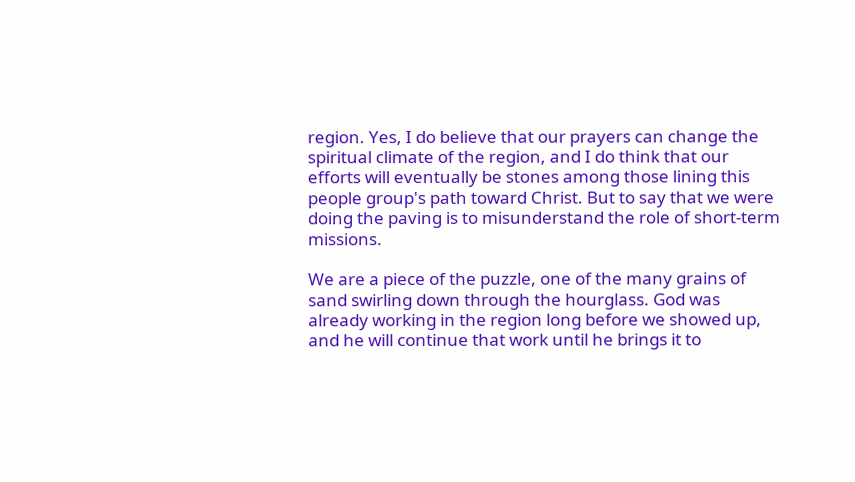region. Yes, I do believe that our prayers can change the spiritual climate of the region, and I do think that our efforts will eventually be stones among those lining this people group's path toward Christ. But to say that we were doing the paving is to misunderstand the role of short-term missions.

We are a piece of the puzzle, one of the many grains of sand swirling down through the hourglass. God was already working in the region long before we showed up, and he will continue that work until he brings it to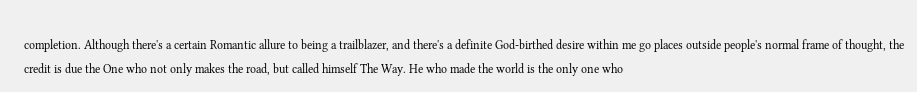completion. Although there's a certain Romantic allure to being a trailblazer, and there's a definite God-birthed desire within me go places outside people's normal frame of thought, the credit is due the One who not only makes the road, but called himself The Way. He who made the world is the only one who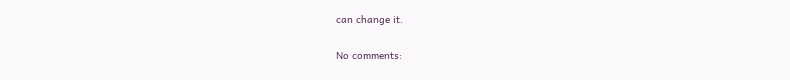can change it.

No comments: